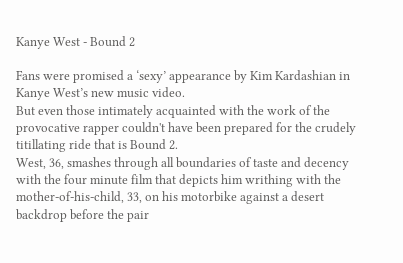Kanye West - Bound 2

Fans were promised a ‘sexy’ appearance by Kim Kardashian in Kanye West’s new music video.
But even those intimately acquainted with the work of the provocative rapper couldn't have been prepared for the crudely titillating ride that is Bound 2.
West, 36, smashes through all boundaries of taste and decency with the four minute film that depicts him writhing with the mother-of-his-child, 33, on his motorbike against a desert backdrop before the pair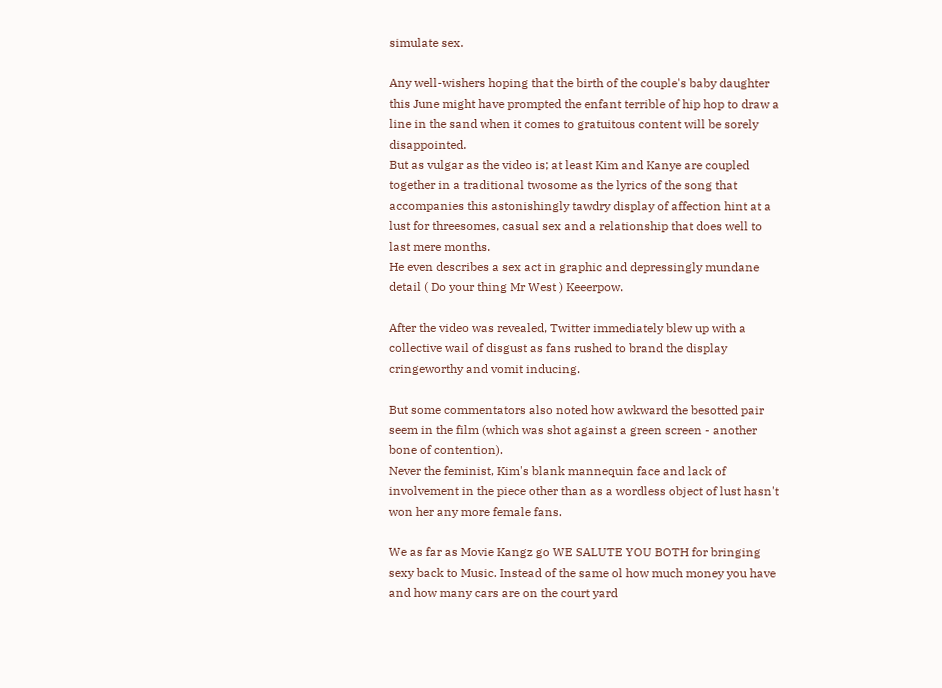simulate sex.

Any well-wishers hoping that the birth of the couple's baby daughter this June might have prompted the enfant terrible of hip hop to draw a line in the sand when it comes to gratuitous content will be sorely disappointed.
But as vulgar as the video is; at least Kim and Kanye are coupled together in a traditional twosome as the lyrics of the song that accompanies this astonishingly tawdry display of affection hint at a lust for threesomes, casual sex and a relationship that does well to last mere months.
He even describes a sex act in graphic and depressingly mundane detail ( Do your thing Mr West ) Keeerpow.

After the video was revealed, Twitter immediately blew up with a collective wail of disgust as fans rushed to brand the display cringeworthy and vomit inducing.

But some commentators also noted how awkward the besotted pair seem in the film (which was shot against a green screen - another bone of contention).
Never the feminist, Kim's blank mannequin face and lack of involvement in the piece other than as a wordless object of lust hasn't won her any more female fans.

We as far as Movie Kangz go WE SALUTE YOU BOTH for bringing sexy back to Music. Instead of the same ol how much money you have and how many cars are on the court yard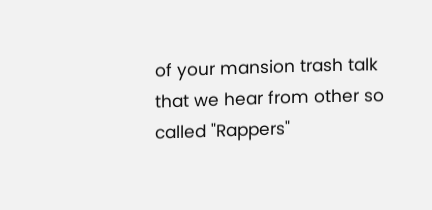of your mansion trash talk that we hear from other so called "Rappers"